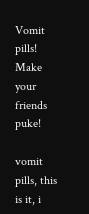Vomit pills! Make your friends puke!

vomit pills, this is it, i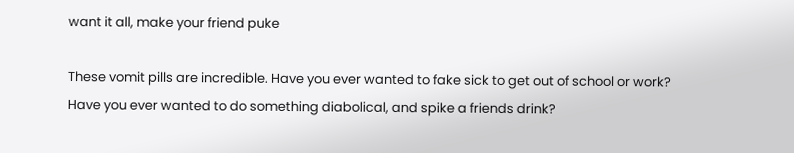want it all, make your friend puke

These vomit pills are incredible. Have you ever wanted to fake sick to get out of school or work? Have you ever wanted to do something diabolical, and spike a friends drink?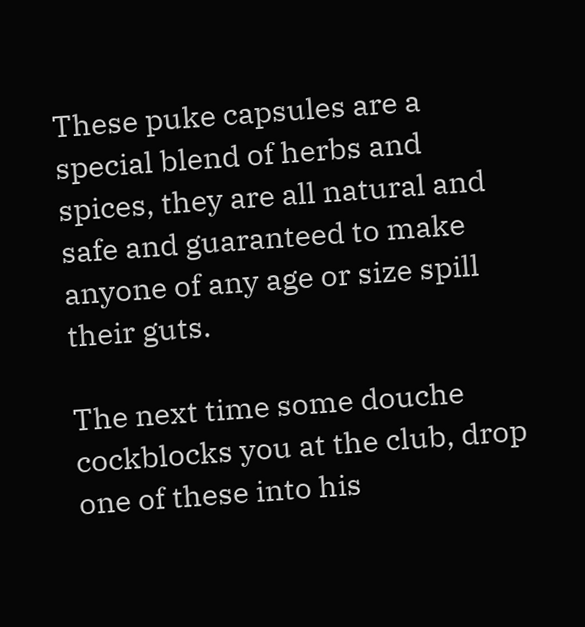These puke capsules are a special blend of herbs and spices, they are all natural and safe and guaranteed to make anyone of any age or size spill their guts.

The next time some douche cockblocks you at the club, drop one of these into his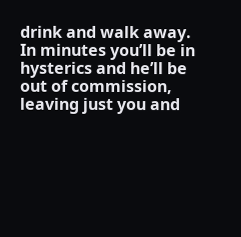drink and walk away. In minutes you’ll be in hysterics and he’ll be out of commission, leaving just you and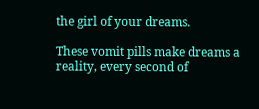the girl of your dreams.

These vomit pills make dreams a reality, every second of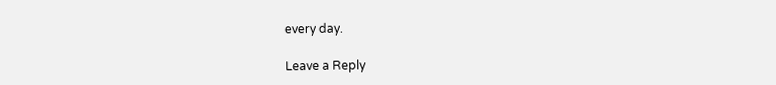every day.

Leave a Reply